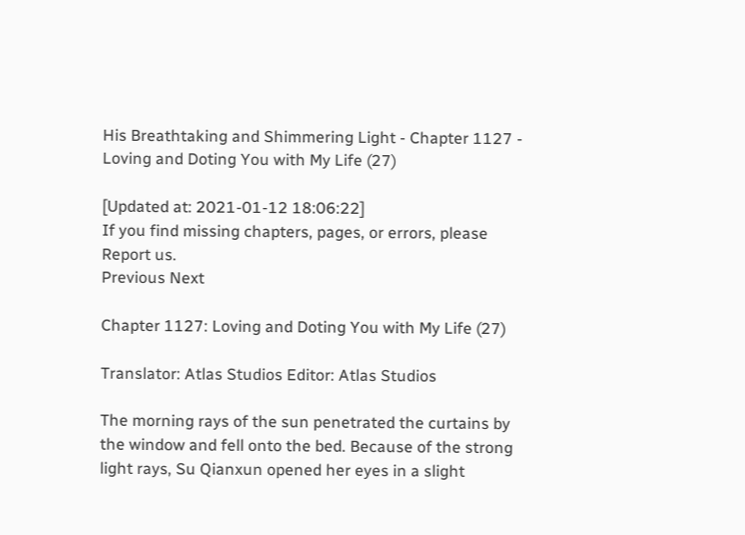His Breathtaking and Shimmering Light - Chapter 1127 - Loving and Doting You with My Life (27)

[Updated at: 2021-01-12 18:06:22]
If you find missing chapters, pages, or errors, please Report us.
Previous Next

Chapter 1127: Loving and Doting You with My Life (27)

Translator: Atlas Studios Editor: Atlas Studios

The morning rays of the sun penetrated the curtains by the window and fell onto the bed. Because of the strong light rays, Su Qianxun opened her eyes in a slight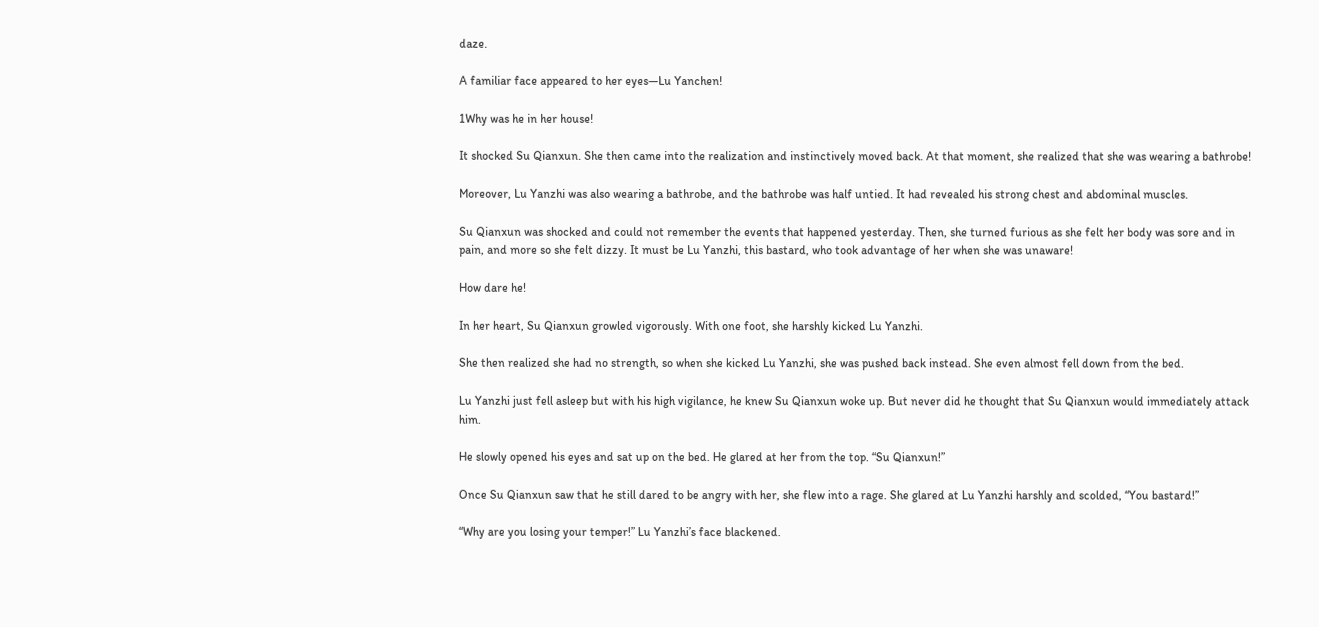daze.

A familiar face appeared to her eyes—Lu Yanchen!

1Why was he in her house!

It shocked Su Qianxun. She then came into the realization and instinctively moved back. At that moment, she realized that she was wearing a bathrobe!

Moreover, Lu Yanzhi was also wearing a bathrobe, and the bathrobe was half untied. It had revealed his strong chest and abdominal muscles.

Su Qianxun was shocked and could not remember the events that happened yesterday. Then, she turned furious as she felt her body was sore and in pain, and more so she felt dizzy. It must be Lu Yanzhi, this bastard, who took advantage of her when she was unaware!

How dare he!

In her heart, Su Qianxun growled vigorously. With one foot, she harshly kicked Lu Yanzhi.

She then realized she had no strength, so when she kicked Lu Yanzhi, she was pushed back instead. She even almost fell down from the bed.

Lu Yanzhi just fell asleep but with his high vigilance, he knew Su Qianxun woke up. But never did he thought that Su Qianxun would immediately attack him.

He slowly opened his eyes and sat up on the bed. He glared at her from the top. “Su Qianxun!”

Once Su Qianxun saw that he still dared to be angry with her, she flew into a rage. She glared at Lu Yanzhi harshly and scolded, “You bastard!”

“Why are you losing your temper!” Lu Yanzhi’s face blackened.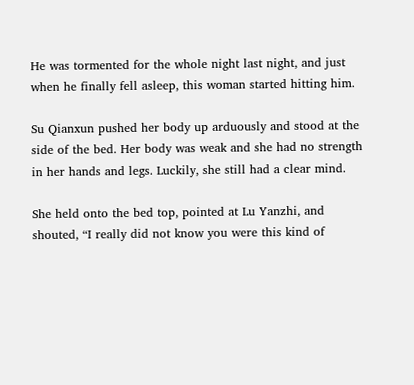He was tormented for the whole night last night, and just when he finally fell asleep, this woman started hitting him.

Su Qianxun pushed her body up arduously and stood at the side of the bed. Her body was weak and she had no strength in her hands and legs. Luckily, she still had a clear mind.

She held onto the bed top, pointed at Lu Yanzhi, and shouted, “I really did not know you were this kind of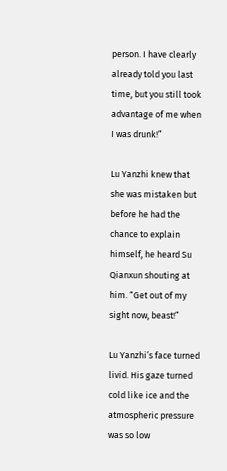person. I have clearly already told you last time, but you still took advantage of me when I was drunk!”

Lu Yanzhi knew that she was mistaken but before he had the chance to explain himself, he heard Su Qianxun shouting at him. “Get out of my sight now, beast!”

Lu Yanzhi’s face turned livid. His gaze turned cold like ice and the atmospheric pressure was so low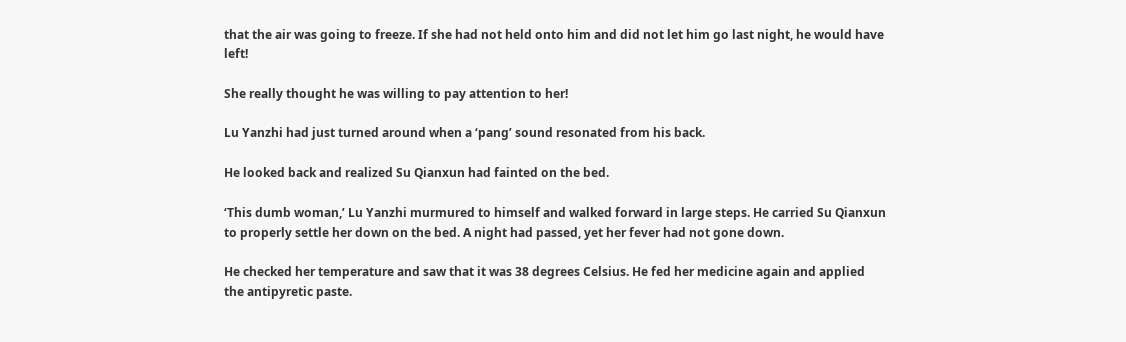that the air was going to freeze. If she had not held onto him and did not let him go last night, he would have left!

She really thought he was willing to pay attention to her!

Lu Yanzhi had just turned around when a ‘pang’ sound resonated from his back.

He looked back and realized Su Qianxun had fainted on the bed.

‘This dumb woman,’ Lu Yanzhi murmured to himself and walked forward in large steps. He carried Su Qianxun to properly settle her down on the bed. A night had passed, yet her fever had not gone down.

He checked her temperature and saw that it was 38 degrees Celsius. He fed her medicine again and applied the antipyretic paste.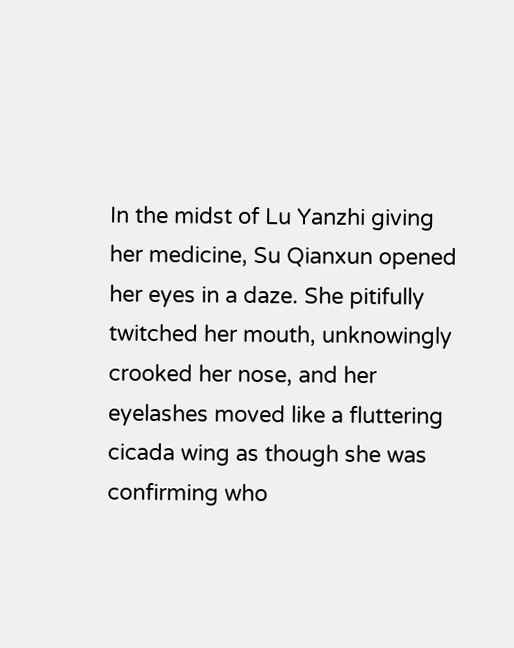In the midst of Lu Yanzhi giving her medicine, Su Qianxun opened her eyes in a daze. She pitifully twitched her mouth, unknowingly crooked her nose, and her eyelashes moved like a fluttering cicada wing as though she was confirming who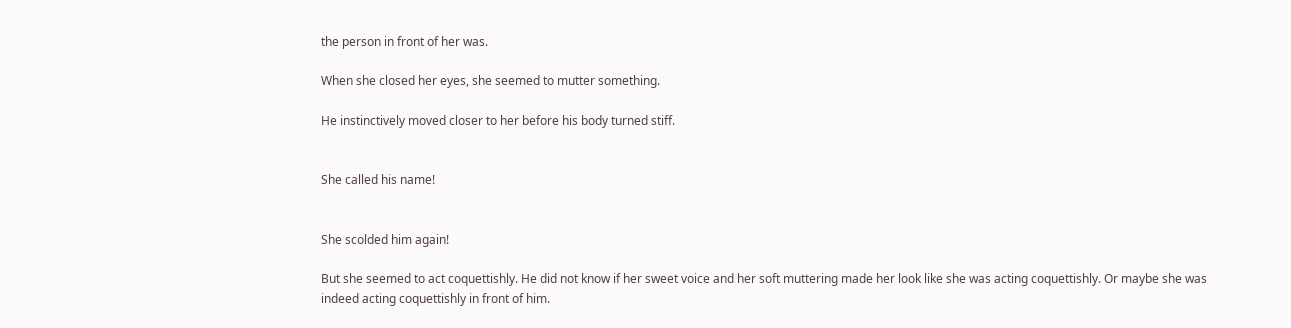the person in front of her was.

When she closed her eyes, she seemed to mutter something.

He instinctively moved closer to her before his body turned stiff.


She called his name!


She scolded him again!

But she seemed to act coquettishly. He did not know if her sweet voice and her soft muttering made her look like she was acting coquettishly. Or maybe she was indeed acting coquettishly in front of him.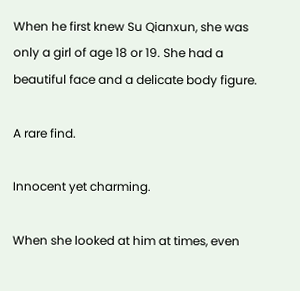When he first knew Su Qianxun, she was only a girl of age 18 or 19. She had a beautiful face and a delicate body figure.

A rare find.

Innocent yet charming.

When she looked at him at times, even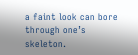a faint look can bore through one’s skeleton.